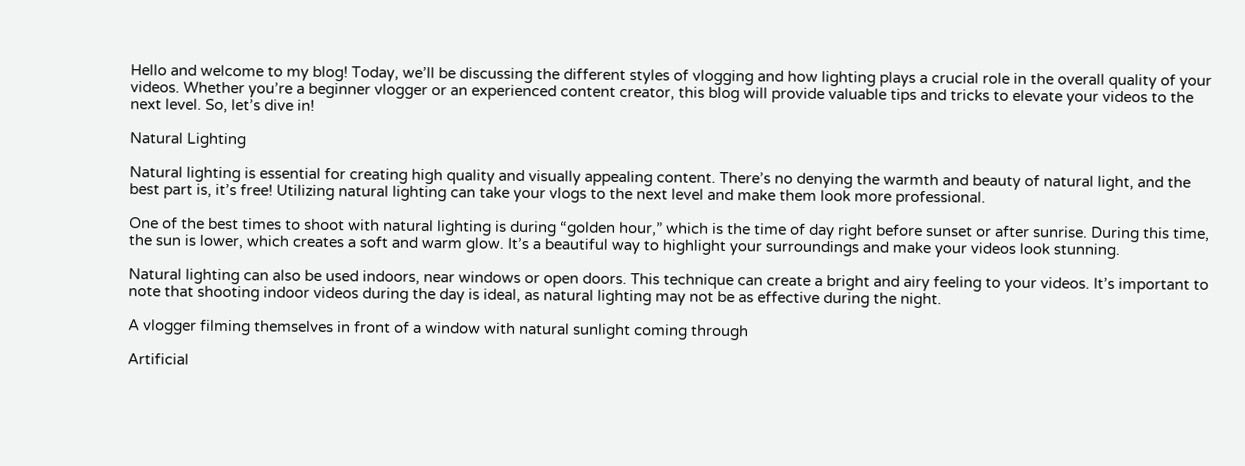Hello and welcome to my blog! Today, we’ll be discussing the different styles of vlogging and how lighting plays a crucial role in the overall quality of your videos. Whether you’re a beginner vlogger or an experienced content creator, this blog will provide valuable tips and tricks to elevate your videos to the next level. So, let’s dive in!

Natural Lighting

Natural lighting is essential for creating high quality and visually appealing content. There’s no denying the warmth and beauty of natural light, and the best part is, it’s free! Utilizing natural lighting can take your vlogs to the next level and make them look more professional.

One of the best times to shoot with natural lighting is during “golden hour,” which is the time of day right before sunset or after sunrise. During this time, the sun is lower, which creates a soft and warm glow. It’s a beautiful way to highlight your surroundings and make your videos look stunning.

Natural lighting can also be used indoors, near windows or open doors. This technique can create a bright and airy feeling to your videos. It’s important to note that shooting indoor videos during the day is ideal, as natural lighting may not be as effective during the night.

A vlogger filming themselves in front of a window with natural sunlight coming through

Artificial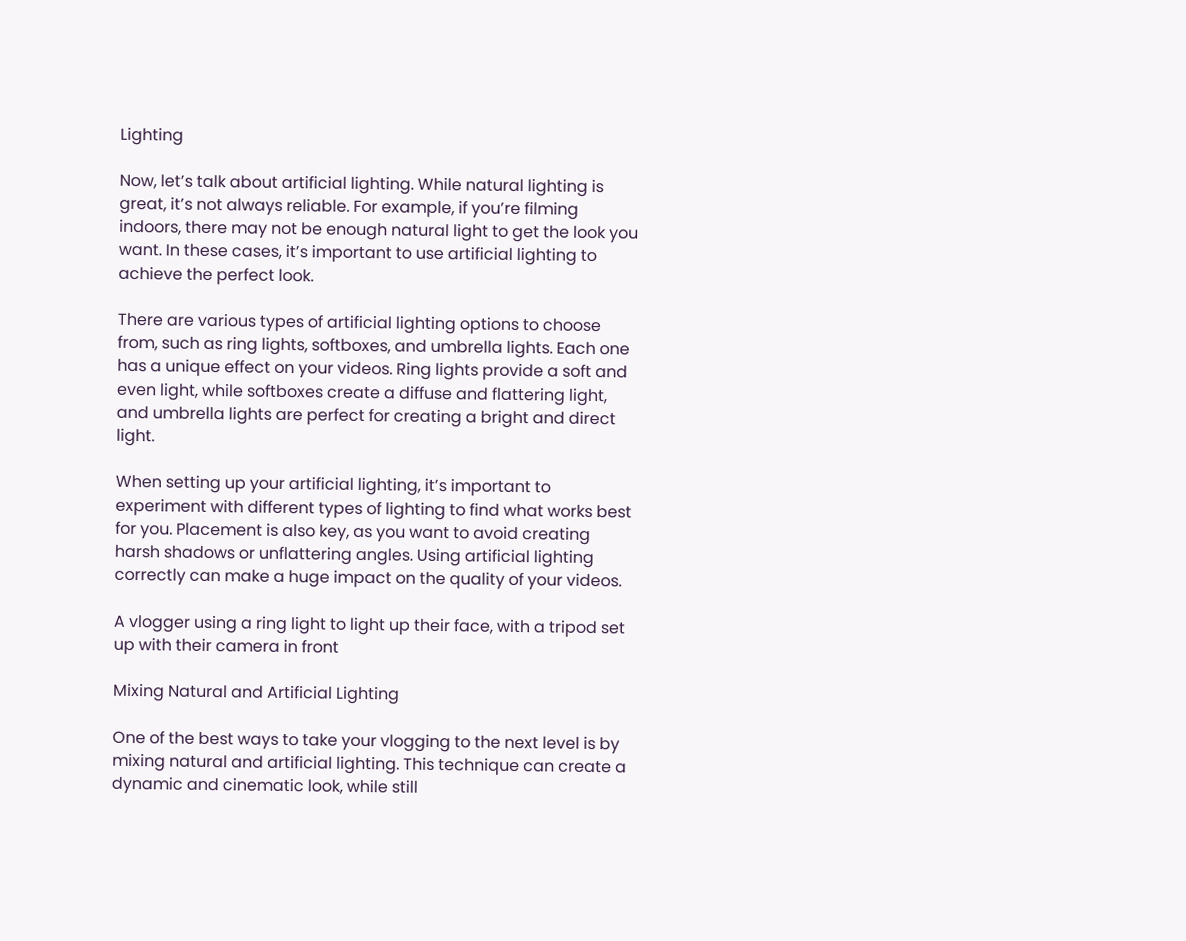Lighting

Now, let’s talk about artificial lighting. While natural lighting is great, it’s not always reliable. For example, if you’re filming indoors, there may not be enough natural light to get the look you want. In these cases, it’s important to use artificial lighting to achieve the perfect look.

There are various types of artificial lighting options to choose from, such as ring lights, softboxes, and umbrella lights. Each one has a unique effect on your videos. Ring lights provide a soft and even light, while softboxes create a diffuse and flattering light, and umbrella lights are perfect for creating a bright and direct light.

When setting up your artificial lighting, it’s important to experiment with different types of lighting to find what works best for you. Placement is also key, as you want to avoid creating harsh shadows or unflattering angles. Using artificial lighting correctly can make a huge impact on the quality of your videos.

A vlogger using a ring light to light up their face, with a tripod set up with their camera in front

Mixing Natural and Artificial Lighting

One of the best ways to take your vlogging to the next level is by mixing natural and artificial lighting. This technique can create a dynamic and cinematic look, while still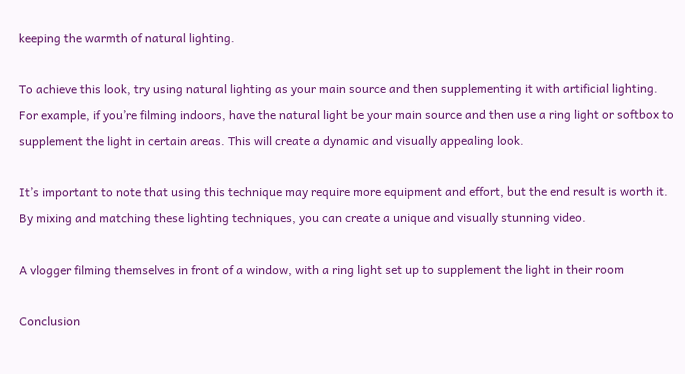keeping the warmth of natural lighting.

To achieve this look, try using natural lighting as your main source and then supplementing it with artificial lighting. For example, if you’re filming indoors, have the natural light be your main source and then use a ring light or softbox to supplement the light in certain areas. This will create a dynamic and visually appealing look.

It’s important to note that using this technique may require more equipment and effort, but the end result is worth it. By mixing and matching these lighting techniques, you can create a unique and visually stunning video.

A vlogger filming themselves in front of a window, with a ring light set up to supplement the light in their room

Conclusion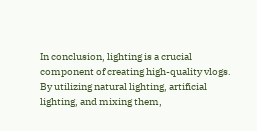In conclusion, lighting is a crucial component of creating high-quality vlogs. By utilizing natural lighting, artificial lighting, and mixing them,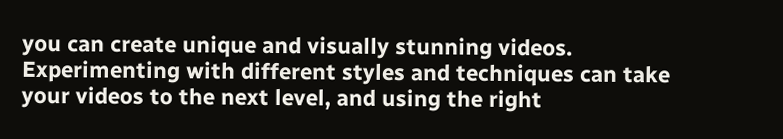you can create unique and visually stunning videos. Experimenting with different styles and techniques can take your videos to the next level, and using the right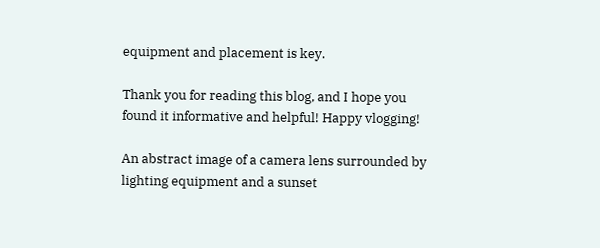equipment and placement is key.

Thank you for reading this blog, and I hope you found it informative and helpful! Happy vlogging!

An abstract image of a camera lens surrounded by lighting equipment and a sunset